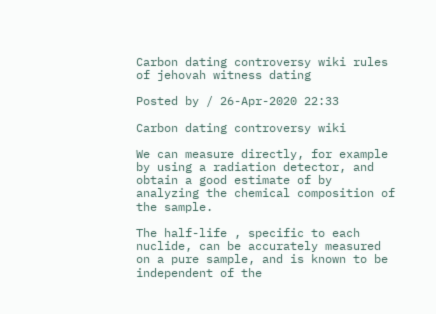Carbon dating controversy wiki rules of jehovah witness dating

Posted by / 26-Apr-2020 22:33

Carbon dating controversy wiki

We can measure directly, for example by using a radiation detector, and obtain a good estimate of by analyzing the chemical composition of the sample.

The half-life , specific to each nuclide, can be accurately measured on a pure sample, and is known to be independent of the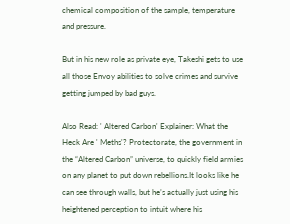chemical composition of the sample, temperature and pressure.

But in his new role as private eye, Takeshi gets to use all those Envoy abilities to solve crimes and survive getting jumped by bad guys.

Also Read: ' Altered Carbon' Explainer: What the Heck Are ' Meths'? Protectorate, the government in the “Altered Carbon” universe, to quickly field armies on any planet to put down rebellions.It looks like he can see through walls, but he’s actually just using his heightened perception to intuit where his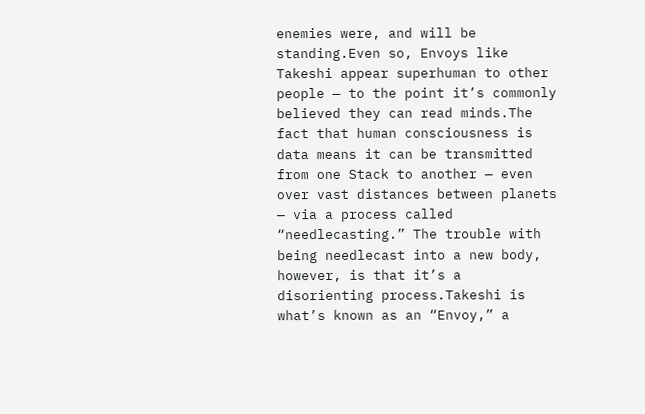enemies were, and will be standing.Even so, Envoys like Takeshi appear superhuman to other people — to the point it’s commonly believed they can read minds.The fact that human consciousness is data means it can be transmitted from one Stack to another — even over vast distances between planets — via a process called “needlecasting.” The trouble with being needlecast into a new body, however, is that it’s a disorienting process.Takeshi is what’s known as an “Envoy,” a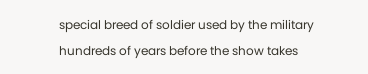special breed of soldier used by the military hundreds of years before the show takes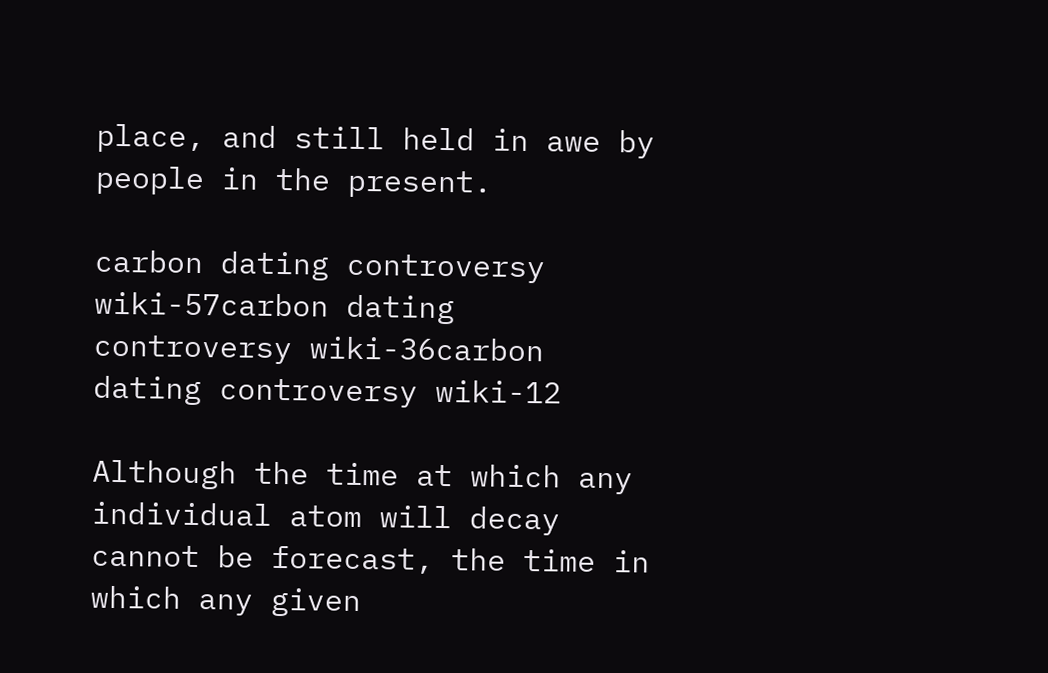place, and still held in awe by people in the present.

carbon dating controversy wiki-57carbon dating controversy wiki-36carbon dating controversy wiki-12

Although the time at which any individual atom will decay cannot be forecast, the time in which any given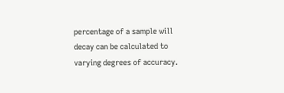percentage of a sample will decay can be calculated to varying degrees of accuracy.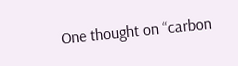One thought on “carbon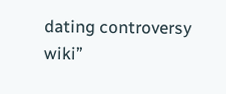dating controversy wiki”